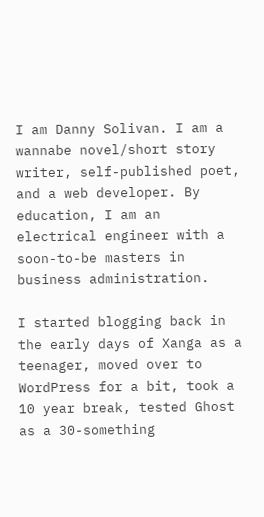I am Danny Solivan. I am a wannabe novel/short story writer, self-published poet, and a web developer. By education, I am an electrical engineer with a soon-to-be masters in business administration.

I started blogging back in the early days of Xanga as a teenager, moved over to WordPress for a bit, took a 10 year break, tested Ghost as a 30-something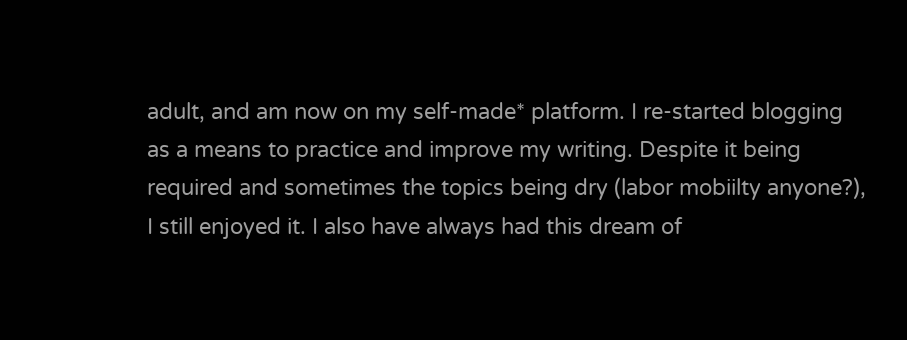adult, and am now on my self-made* platform. I re-started blogging as a means to practice and improve my writing. Despite it being required and sometimes the topics being dry (labor mobiilty anyone?), I still enjoyed it. I also have always had this dream of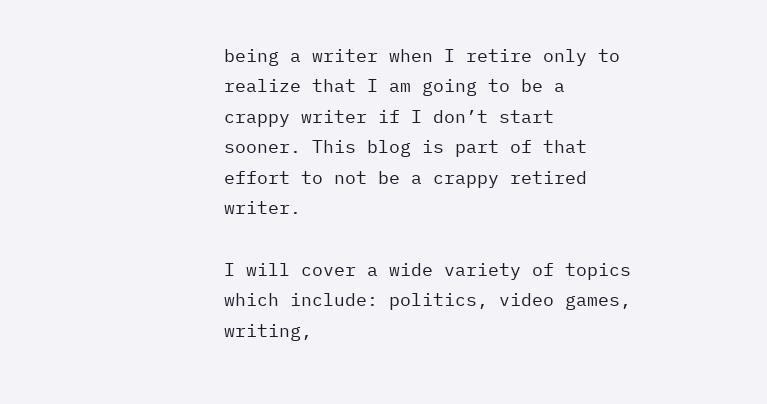being a writer when I retire only to realize that I am going to be a crappy writer if I don’t start sooner. This blog is part of that effort to not be a crappy retired writer.

I will cover a wide variety of topics which include: politics, video games, writing,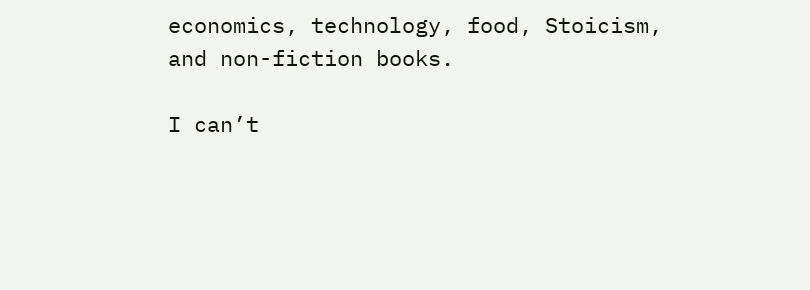economics, technology, food, Stoicism, and non-fiction books.

I can’t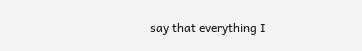say that everything I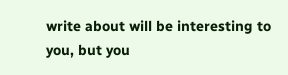write about will be interesting to you, but you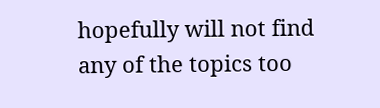hopefully will not find any of the topics too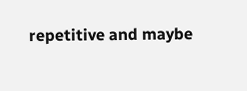repetitive and maybe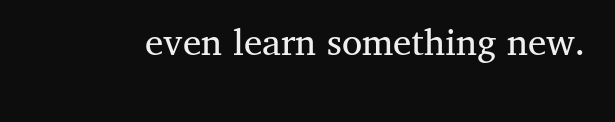even learn something new.